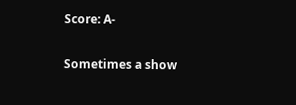Score: A-

Sometimes a show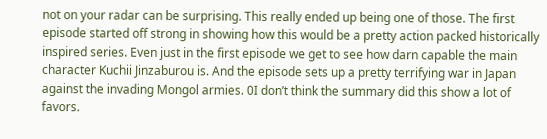not on your radar can be surprising. This really ended up being one of those. The first episode started off strong in showing how this would be a pretty action packed historically inspired series. Even just in the first episode we get to see how darn capable the main character Kuchii Jinzaburou is. And the episode sets up a pretty terrifying war in Japan against the invading Mongol armies. 0I don’t think the summary did this show a lot of favors.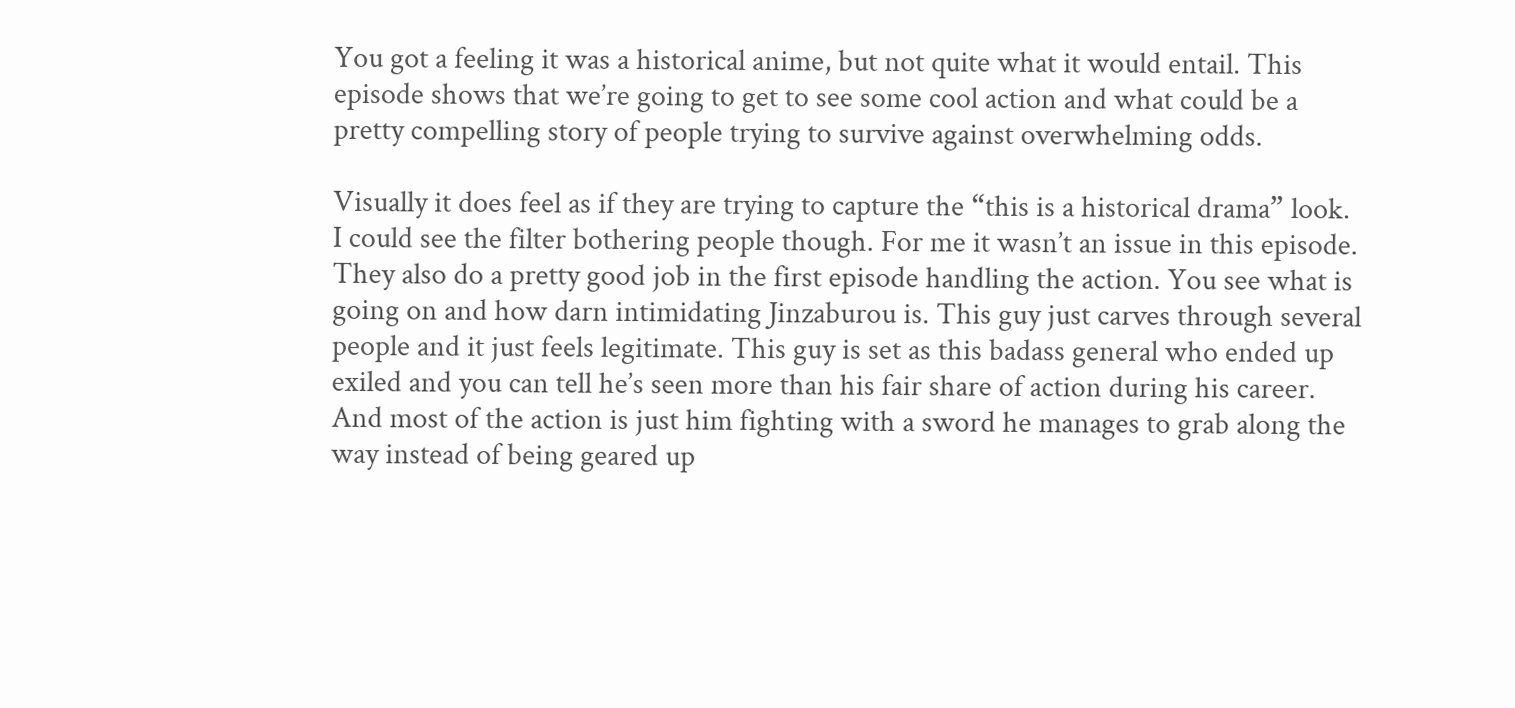You got a feeling it was a historical anime, but not quite what it would entail. This episode shows that we’re going to get to see some cool action and what could be a pretty compelling story of people trying to survive against overwhelming odds.

Visually it does feel as if they are trying to capture the “this is a historical drama” look. I could see the filter bothering people though. For me it wasn’t an issue in this episode. They also do a pretty good job in the first episode handling the action. You see what is going on and how darn intimidating Jinzaburou is. This guy just carves through several people and it just feels legitimate. This guy is set as this badass general who ended up exiled and you can tell he’s seen more than his fair share of action during his career. And most of the action is just him fighting with a sword he manages to grab along the way instead of being geared up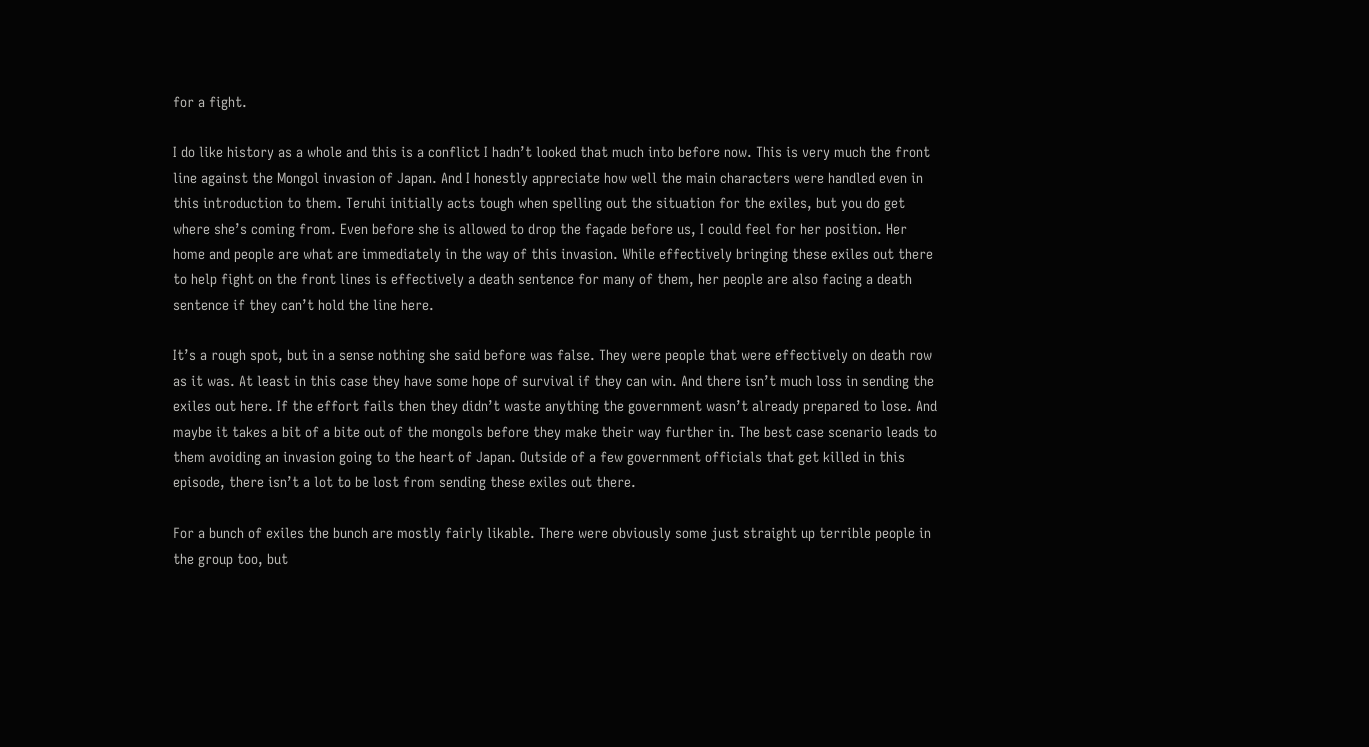for a fight.

I do like history as a whole and this is a conflict I hadn’t looked that much into before now. This is very much the front line against the Mongol invasion of Japan. And I honestly appreciate how well the main characters were handled even in this introduction to them. Teruhi initially acts tough when spelling out the situation for the exiles, but you do get where she’s coming from. Even before she is allowed to drop the façade before us, I could feel for her position. Her home and people are what are immediately in the way of this invasion. While effectively bringing these exiles out there to help fight on the front lines is effectively a death sentence for many of them, her people are also facing a death sentence if they can’t hold the line here.

It’s a rough spot, but in a sense nothing she said before was false. They were people that were effectively on death row as it was. At least in this case they have some hope of survival if they can win. And there isn’t much loss in sending the exiles out here. If the effort fails then they didn’t waste anything the government wasn’t already prepared to lose. And maybe it takes a bit of a bite out of the mongols before they make their way further in. The best case scenario leads to them avoiding an invasion going to the heart of Japan. Outside of a few government officials that get killed in this episode, there isn’t a lot to be lost from sending these exiles out there.

For a bunch of exiles the bunch are mostly fairly likable. There were obviously some just straight up terrible people in the group too, but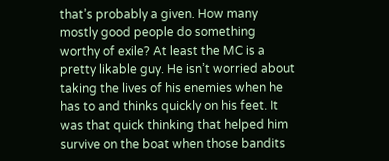that’s probably a given. How many mostly good people do something worthy of exile? At least the MC is a pretty likable guy. He isn’t worried about taking the lives of his enemies when he has to and thinks quickly on his feet. It was that quick thinking that helped him survive on the boat when those bandits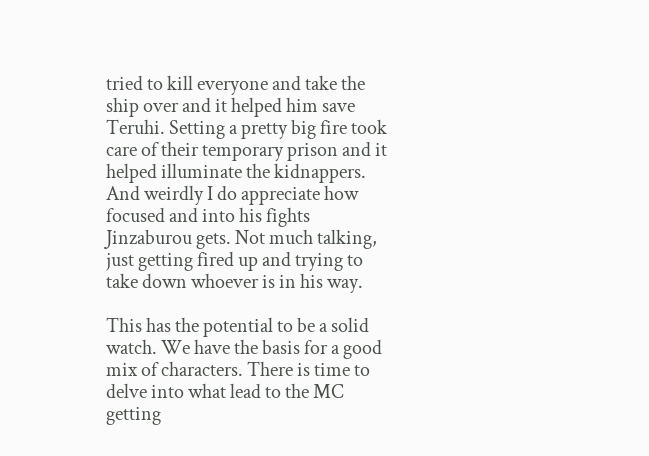tried to kill everyone and take the ship over and it helped him save Teruhi. Setting a pretty big fire took care of their temporary prison and it helped illuminate the kidnappers. And weirdly I do appreciate how focused and into his fights Jinzaburou gets. Not much talking, just getting fired up and trying to take down whoever is in his way.

This has the potential to be a solid watch. We have the basis for a good mix of characters. There is time to delve into what lead to the MC getting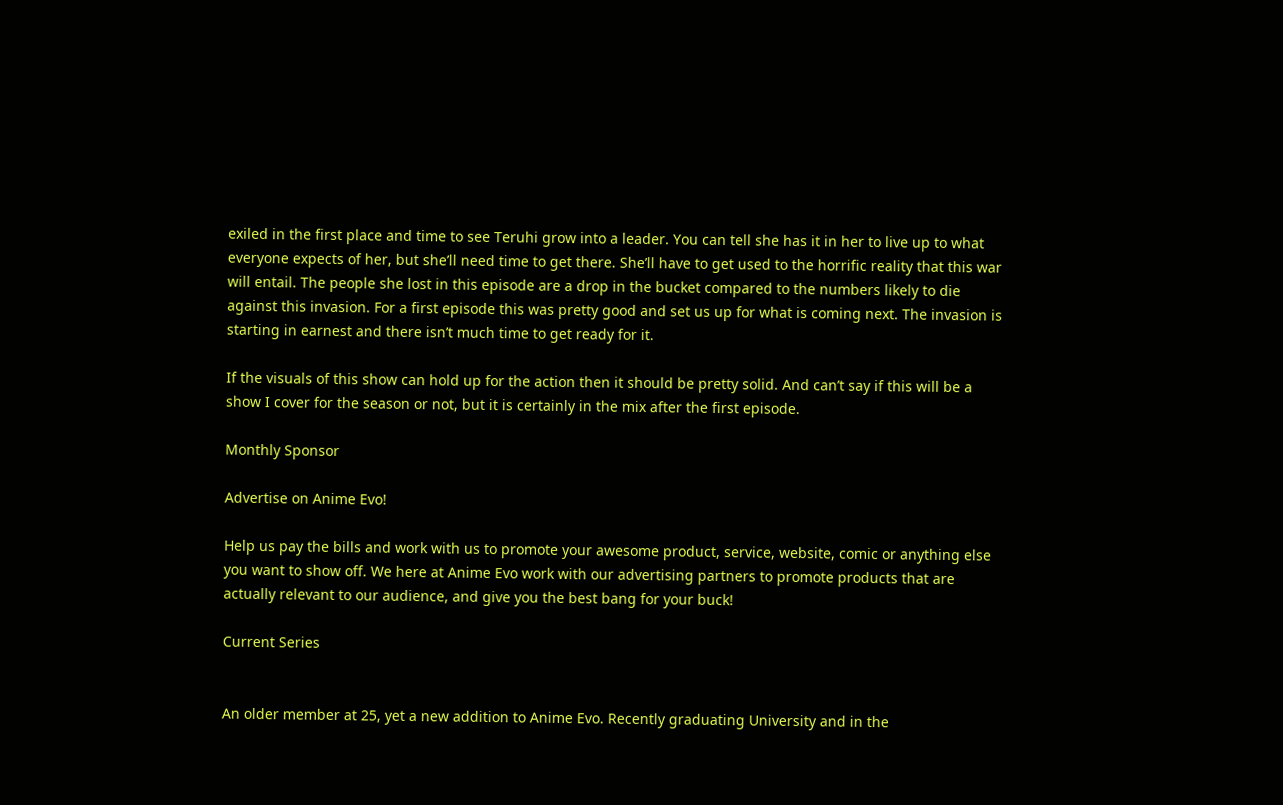exiled in the first place and time to see Teruhi grow into a leader. You can tell she has it in her to live up to what everyone expects of her, but she’ll need time to get there. She’ll have to get used to the horrific reality that this war will entail. The people she lost in this episode are a drop in the bucket compared to the numbers likely to die against this invasion. For a first episode this was pretty good and set us up for what is coming next. The invasion is starting in earnest and there isn’t much time to get ready for it.

If the visuals of this show can hold up for the action then it should be pretty solid. And can’t say if this will be a show I cover for the season or not, but it is certainly in the mix after the first episode.

Monthly Sponsor

Advertise on Anime Evo!

Help us pay the bills and work with us to promote your awesome product, service, website, comic or anything else you want to show off. We here at Anime Evo work with our advertising partners to promote products that are actually relevant to our audience, and give you the best bang for your buck!

Current Series


An older member at 25, yet a new addition to Anime Evo. Recently graduating University and in the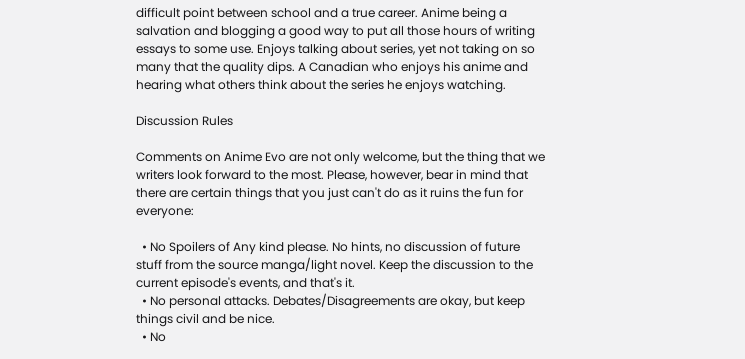difficult point between school and a true career. Anime being a salvation and blogging a good way to put all those hours of writing essays to some use. Enjoys talking about series, yet not taking on so many that the quality dips. A Canadian who enjoys his anime and hearing what others think about the series he enjoys watching.

Discussion Rules

Comments on Anime Evo are not only welcome, but the thing that we writers look forward to the most. Please, however, bear in mind that there are certain things that you just can't do as it ruins the fun for everyone:

  • No Spoilers of Any kind please. No hints, no discussion of future stuff from the source manga/light novel. Keep the discussion to the current episode's events, and that's it.
  • No personal attacks. Debates/Disagreements are okay, but keep things civil and be nice.
  • No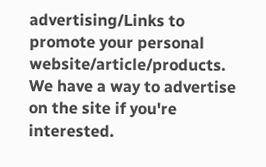advertising/Links to promote your personal website/article/products. We have a way to advertise on the site if you're interested.